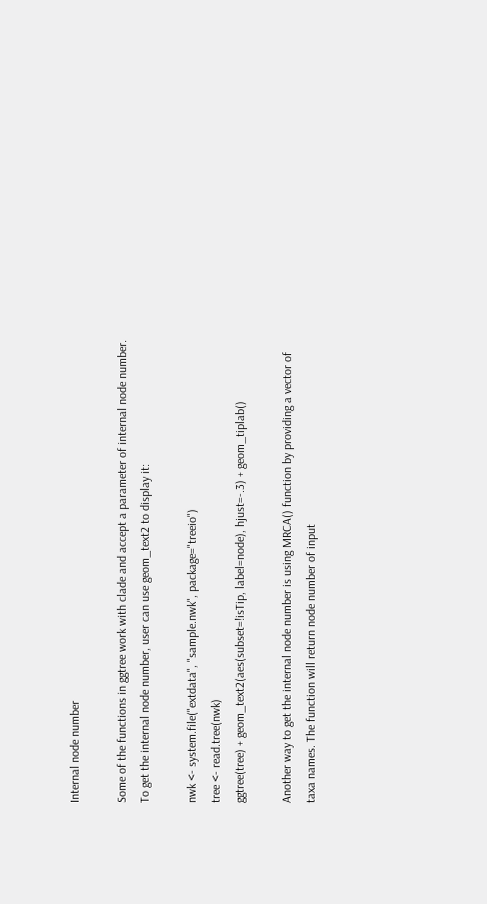Internal node number

Some of the functions in ggtree work with clade and accept a parameter of internal node number. To get the internal node number, user can use geom_text2 to display it:

nwk <- system.file("extdata", "sample.nwk", package="treeio")
tree <- read.tree(nwk)
ggtree(tree) + geom_text2(aes(subset=!isTip, label=node), hjust=-.3) + geom_tiplab()

Another way to get the internal node number is using MRCA() function by providing a vector of taxa names. The function will return node number of input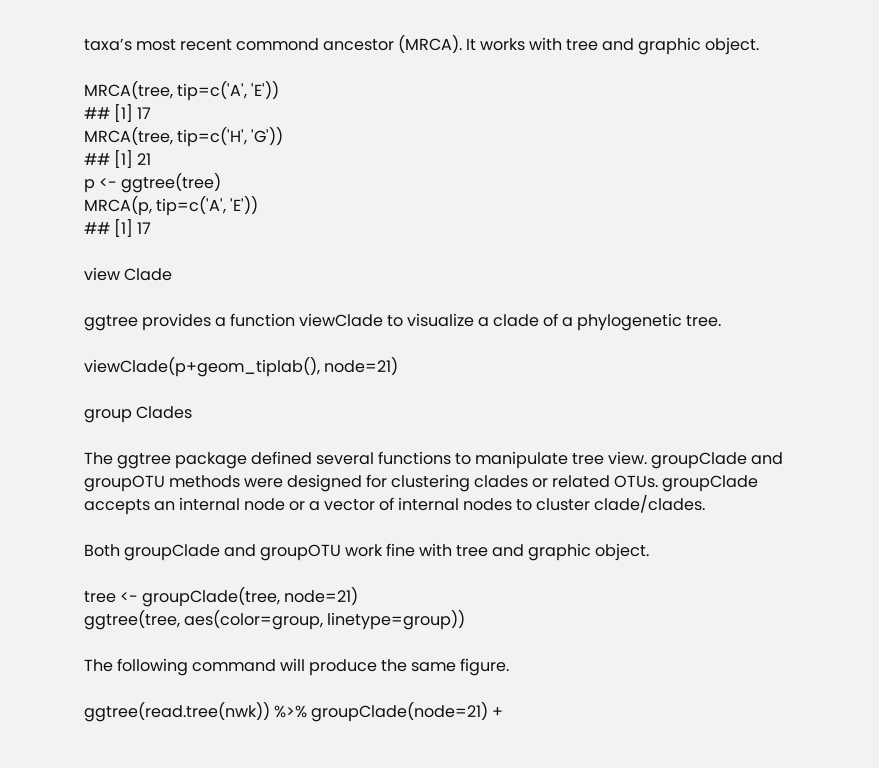taxa’s most recent commond ancestor (MRCA). It works with tree and graphic object.

MRCA(tree, tip=c('A', 'E'))
## [1] 17
MRCA(tree, tip=c('H', 'G'))
## [1] 21
p <- ggtree(tree)
MRCA(p, tip=c('A', 'E'))
## [1] 17

view Clade

ggtree provides a function viewClade to visualize a clade of a phylogenetic tree.

viewClade(p+geom_tiplab(), node=21)

group Clades

The ggtree package defined several functions to manipulate tree view. groupClade and groupOTU methods were designed for clustering clades or related OTUs. groupClade accepts an internal node or a vector of internal nodes to cluster clade/clades.

Both groupClade and groupOTU work fine with tree and graphic object.

tree <- groupClade(tree, node=21)
ggtree(tree, aes(color=group, linetype=group))

The following command will produce the same figure.

ggtree(read.tree(nwk)) %>% groupClade(node=21) +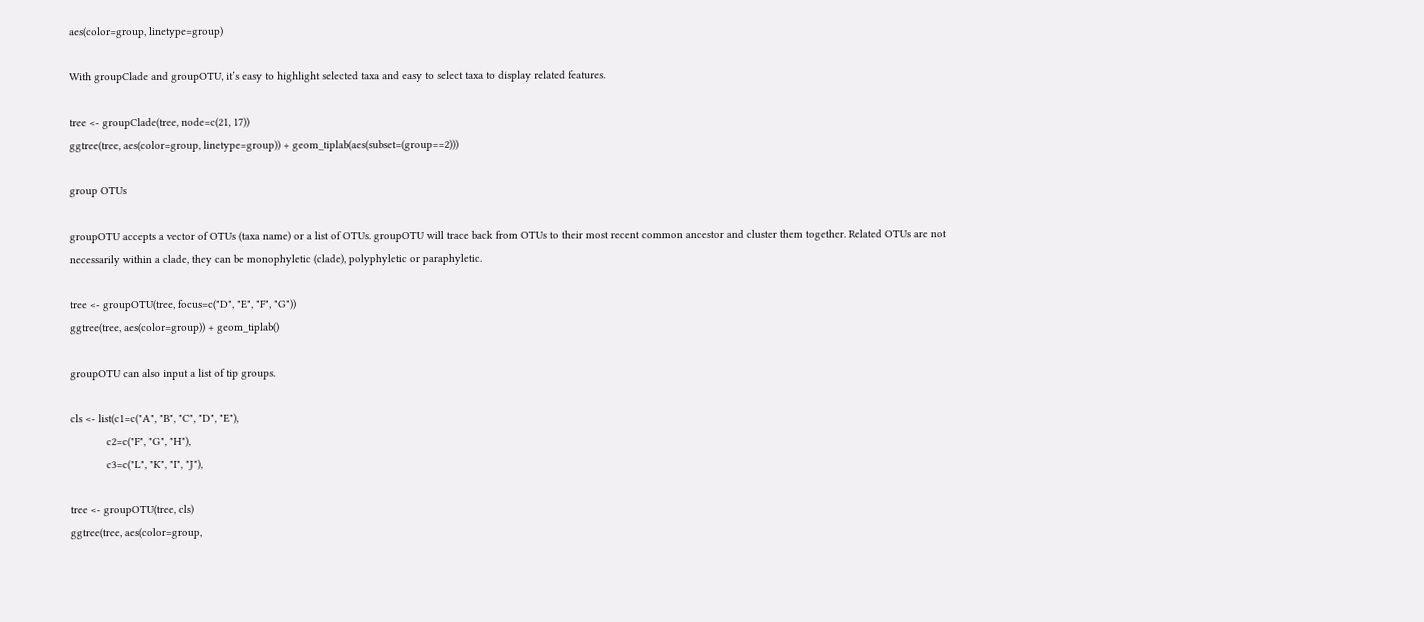aes(color=group, linetype=group)

With groupClade and groupOTU, it’s easy to highlight selected taxa and easy to select taxa to display related features.

tree <- groupClade(tree, node=c(21, 17))
ggtree(tree, aes(color=group, linetype=group)) + geom_tiplab(aes(subset=(group==2)))

group OTUs

groupOTU accepts a vector of OTUs (taxa name) or a list of OTUs. groupOTU will trace back from OTUs to their most recent common ancestor and cluster them together. Related OTUs are not necessarily within a clade, they can be monophyletic (clade), polyphyletic or paraphyletic.

tree <- groupOTU(tree, focus=c("D", "E", "F", "G"))
ggtree(tree, aes(color=group)) + geom_tiplab()

groupOTU can also input a list of tip groups.

cls <- list(c1=c("A", "B", "C", "D", "E"),
            c2=c("F", "G", "H"),
            c3=c("L", "K", "I", "J"),

tree <- groupOTU(tree, cls)
ggtree(tree, aes(color=group,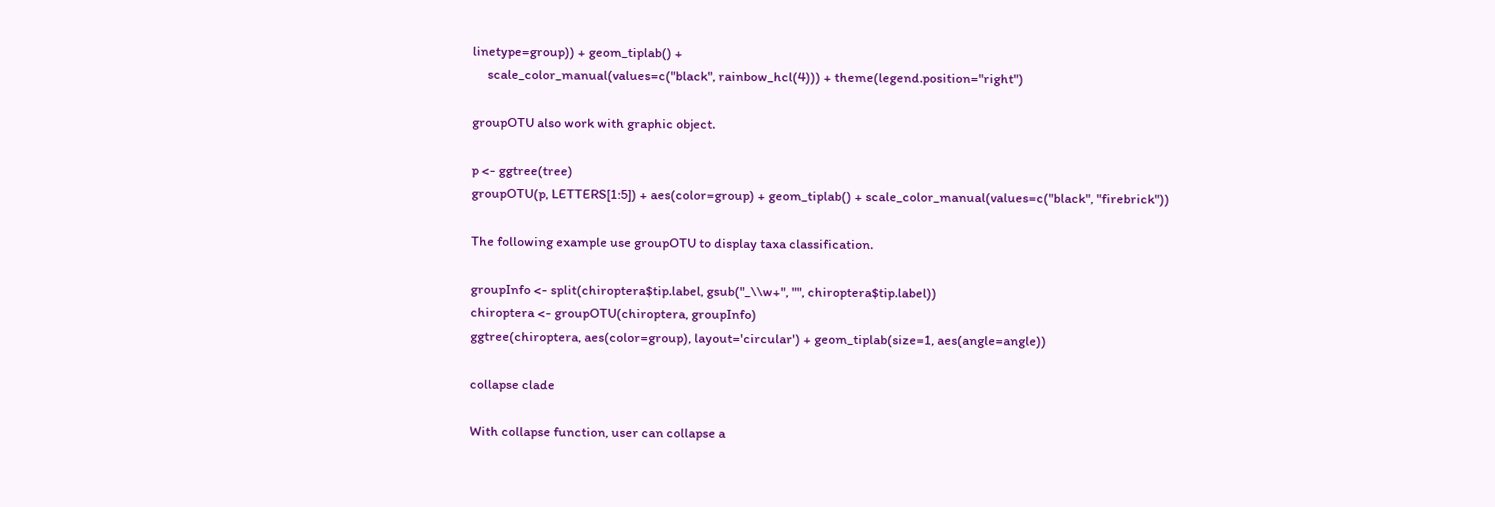linetype=group)) + geom_tiplab() +
     scale_color_manual(values=c("black", rainbow_hcl(4))) + theme(legend.position="right")

groupOTU also work with graphic object.

p <- ggtree(tree)
groupOTU(p, LETTERS[1:5]) + aes(color=group) + geom_tiplab() + scale_color_manual(values=c("black", "firebrick"))

The following example use groupOTU to display taxa classification.

groupInfo <- split(chiroptera$tip.label, gsub("_\\w+", "", chiroptera$tip.label))
chiroptera <- groupOTU(chiroptera, groupInfo)
ggtree(chiroptera, aes(color=group), layout='circular') + geom_tiplab(size=1, aes(angle=angle))

collapse clade

With collapse function, user can collapse a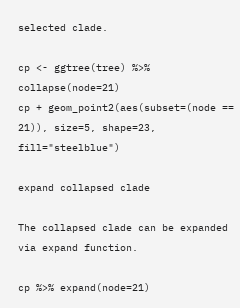selected clade.

cp <- ggtree(tree) %>% collapse(node=21)
cp + geom_point2(aes(subset=(node == 21)), size=5, shape=23, fill="steelblue")

expand collapsed clade

The collapsed clade can be expanded via expand function.

cp %>% expand(node=21)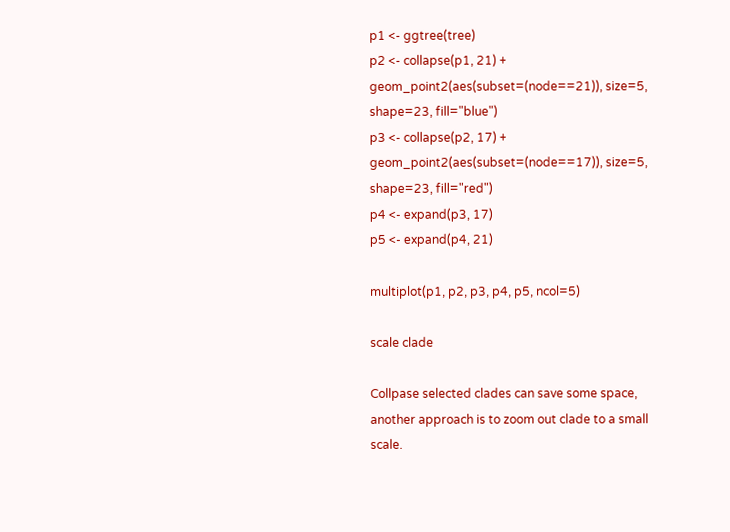p1 <- ggtree(tree)
p2 <- collapse(p1, 21) + geom_point2(aes(subset=(node==21)), size=5, shape=23, fill="blue")
p3 <- collapse(p2, 17) + geom_point2(aes(subset=(node==17)), size=5, shape=23, fill="red")
p4 <- expand(p3, 17)
p5 <- expand(p4, 21)

multiplot(p1, p2, p3, p4, p5, ncol=5)

scale clade

Collpase selected clades can save some space, another approach is to zoom out clade to a small scale.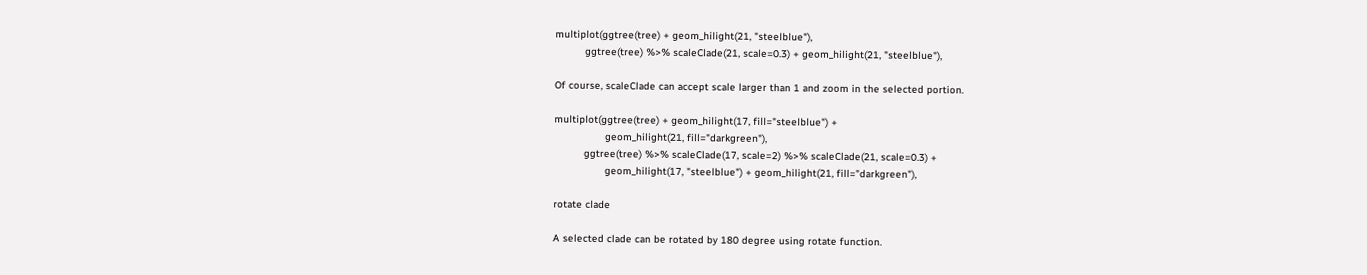multiplot(ggtree(tree) + geom_hilight(21, "steelblue"),
          ggtree(tree) %>% scaleClade(21, scale=0.3) + geom_hilight(21, "steelblue"),

Of course, scaleClade can accept scale larger than 1 and zoom in the selected portion.

multiplot(ggtree(tree) + geom_hilight(17, fill="steelblue") +
                 geom_hilight(21, fill="darkgreen"),
          ggtree(tree) %>% scaleClade(17, scale=2) %>% scaleClade(21, scale=0.3) +
                 geom_hilight(17, "steelblue") + geom_hilight(21, fill="darkgreen"),

rotate clade

A selected clade can be rotated by 180 degree using rotate function.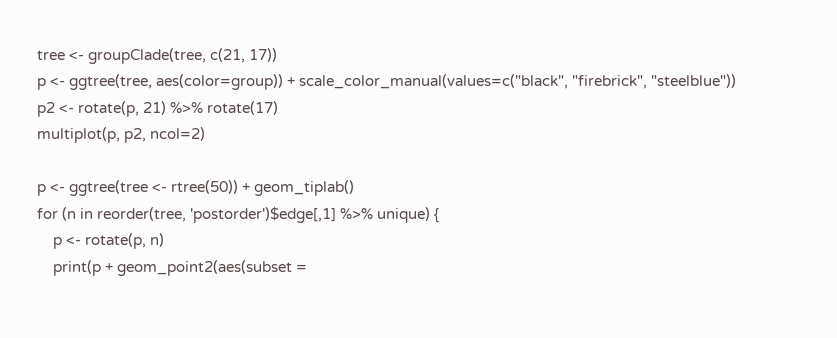tree <- groupClade(tree, c(21, 17))
p <- ggtree(tree, aes(color=group)) + scale_color_manual(values=c("black", "firebrick", "steelblue"))
p2 <- rotate(p, 21) %>% rotate(17)
multiplot(p, p2, ncol=2)

p <- ggtree(tree <- rtree(50)) + geom_tiplab()
for (n in reorder(tree, 'postorder')$edge[,1] %>% unique) {
    p <- rotate(p, n)
    print(p + geom_point2(aes(subset =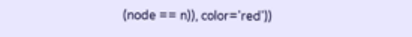(node == n)), color='red'))